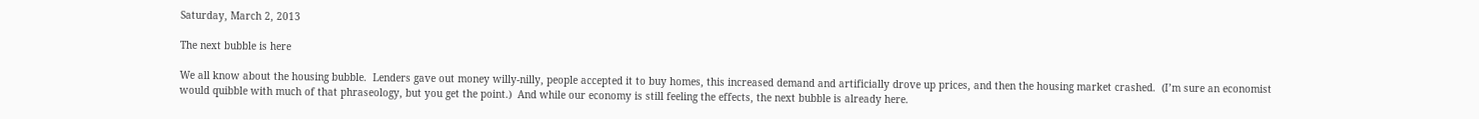Saturday, March 2, 2013

The next bubble is here

We all know about the housing bubble.  Lenders gave out money willy-nilly, people accepted it to buy homes, this increased demand and artificially drove up prices, and then the housing market crashed.  (I’m sure an economist would quibble with much of that phraseology, but you get the point.)  And while our economy is still feeling the effects, the next bubble is already here.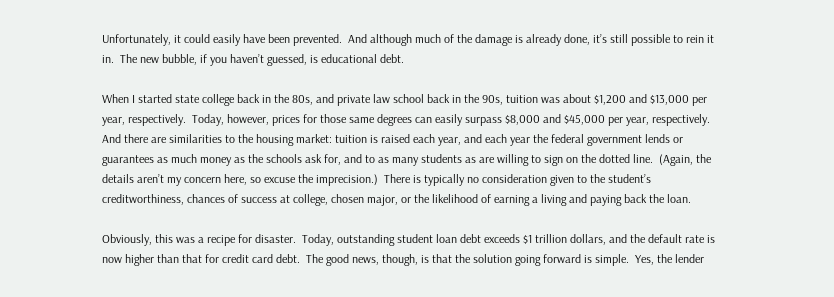Unfortunately, it could easily have been prevented.  And although much of the damage is already done, it’s still possible to rein it in.  The new bubble, if you haven’t guessed, is educational debt.

When I started state college back in the 80s, and private law school back in the 90s, tuition was about $1,200 and $13,000 per year, respectively.  Today, however, prices for those same degrees can easily surpass $8,000 and $45,000 per year, respectively.  And there are similarities to the housing market: tuition is raised each year, and each year the federal government lends or guarantees as much money as the schools ask for, and to as many students as are willing to sign on the dotted line.  (Again, the details aren’t my concern here, so excuse the imprecision.)  There is typically no consideration given to the student’s creditworthiness, chances of success at college, chosen major, or the likelihood of earning a living and paying back the loan.

Obviously, this was a recipe for disaster.  Today, outstanding student loan debt exceeds $1 trillion dollars, and the default rate is now higher than that for credit card debt.  The good news, though, is that the solution going forward is simple.  Yes, the lender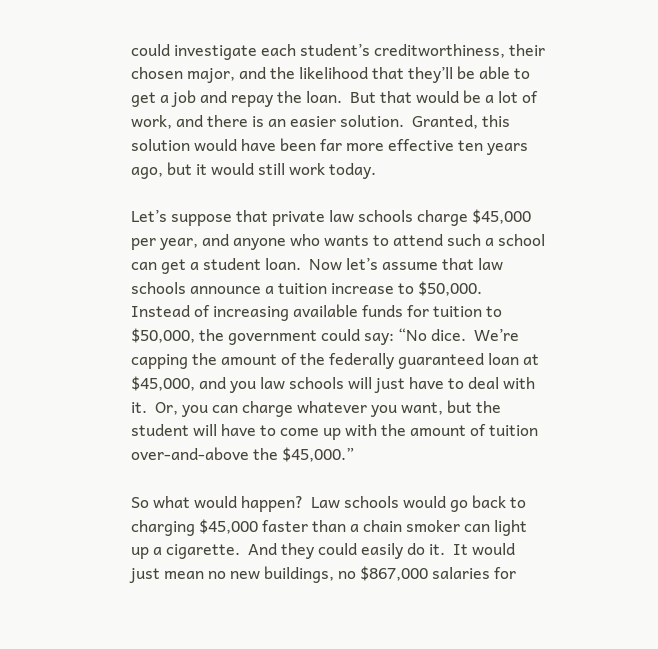could investigate each student’s creditworthiness, their chosen major, and the likelihood that they’ll be able to get a job and repay the loan.  But that would be a lot of work, and there is an easier solution.  Granted, this solution would have been far more effective ten years ago, but it would still work today.

Let’s suppose that private law schools charge $45,000 per year, and anyone who wants to attend such a school can get a student loan.  Now let’s assume that law schools announce a tuition increase to $50,000.  Instead of increasing available funds for tuition to $50,000, the government could say: “No dice.  We’re capping the amount of the federally guaranteed loan at $45,000, and you law schools will just have to deal with it.  Or, you can charge whatever you want, but the student will have to come up with the amount of tuition over-and-above the $45,000.”

So what would happen?  Law schools would go back to charging $45,000 faster than a chain smoker can light up a cigarette.  And they could easily do it.  It would just mean no new buildings, no $867,000 salaries for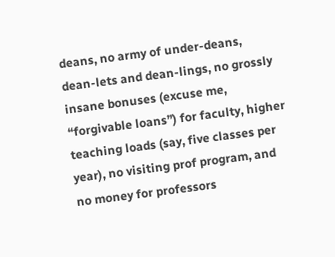deans, no army of under-deans, dean-lets and dean-lings, no grossly insane bonuses (excuse me, “forgivable loans”) for faculty, higher teaching loads (say, five classes per year), no visiting prof program, and no money for professors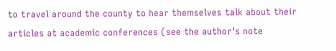to travel around the county to hear themselves talk about their articles at academic conferences (see the author's note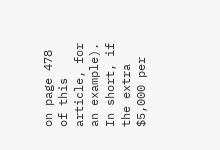on page 478 of this article, for an example).  In short, if the extra $5,000 per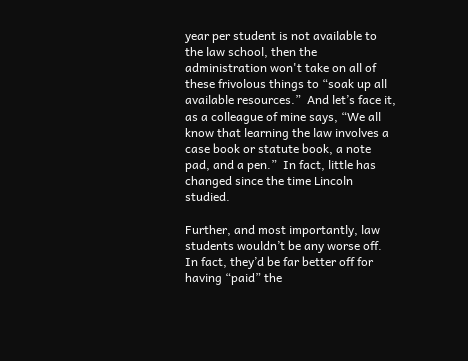year per student is not available to the law school, then the administration won't take on all of these frivolous things to “soak up all available resources.”  And let’s face it, as a colleague of mine says, “We all know that learning the law involves a case book or statute book, a note pad, and a pen.”  In fact, little has changed since the time Lincoln studied.

Further, and most importantly, law students wouldn’t be any worse off.  In fact, they’d be far better off for having “paid” the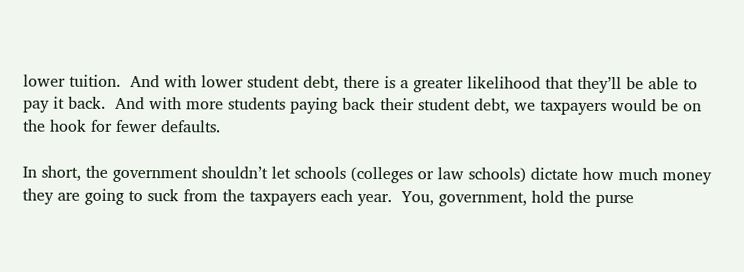lower tuition.  And with lower student debt, there is a greater likelihood that they’ll be able to pay it back.  And with more students paying back their student debt, we taxpayers would be on the hook for fewer defaults.

In short, the government shouldn’t let schools (colleges or law schools) dictate how much money they are going to suck from the taxpayers each year.  You, government, hold the purse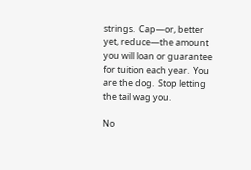strings.  Cap—or, better yet, reduce—the amount you will loan or guarantee for tuition each year.  You are the dog.  Stop letting the tail wag you.

No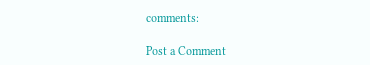comments:

Post a Comment